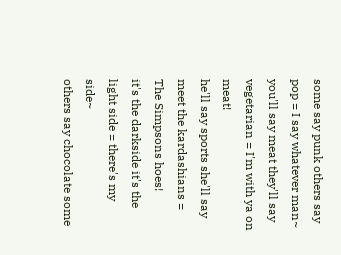some say punk others say pop = I say whatever man~
you'll say meat they'll say vegetarian = I'm with ya on meat!
he'll say sports she'll say meet the kardashians = The Simpsons hoes!
it's the darkside it's the light side = there's my side~
others say chocolate some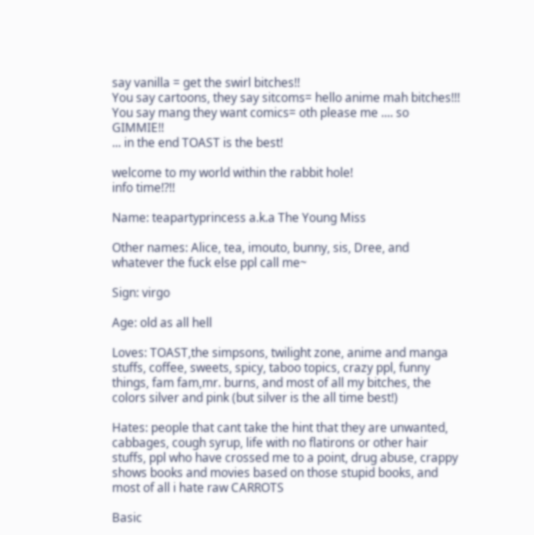say vanilla = get the swirl bitches!!
You say cartoons, they say sitcoms= hello anime mah bitches!!!
You say mang they want comics= oth please me .... so GIMMIE!!
... in the end TOAST is the best!

welcome to my world within the rabbit hole!
info time!?!!

Name: teapartyprincess a.k.a The Young Miss

Other names: Alice, tea, imouto, bunny, sis, Dree, and whatever the fuck else ppl call me~

Sign: virgo

Age: old as all hell

Loves: TOAST,the simpsons, twilight zone, anime and manga stuffs, coffee, sweets, spicy, taboo topics, crazy ppl, funny things, fam fam,mr. burns, and most of all my bitches, the colors silver and pink (but silver is the all time best!)

Hates: people that cant take the hint that they are unwanted, cabbages, cough syrup, life with no flatirons or other hair stuffs, ppl who have crossed me to a point, drug abuse, crappy shows books and movies based on those stupid books, and most of all i hate raw CARROTS

Basic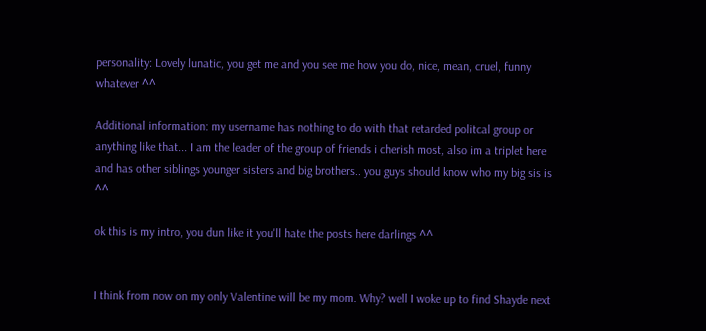personality: Lovely lunatic, you get me and you see me how you do, nice, mean, cruel, funny whatever ^^

Additional information: my username has nothing to do with that retarded politcal group or anything like that... I am the leader of the group of friends i cherish most, also im a triplet here and has other siblings younger sisters and big brothers.. you guys should know who my big sis is ^^

ok this is my intro, you dun like it you'll hate the posts here darlings ^^


I think from now on my only Valentine will be my mom. Why? well I woke up to find Shayde next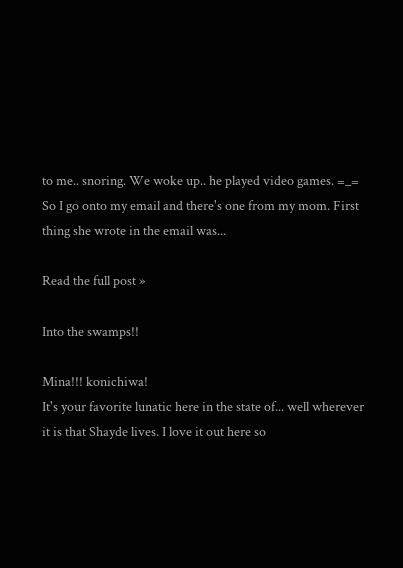to me.. snoring. We woke up.. he played video games. =_= So I go onto my email and there's one from my mom. First thing she wrote in the email was...

Read the full post »

Into the swamps!!

Mina!!! konichiwa!
It's your favorite lunatic here in the state of... well wherever it is that Shayde lives. I love it out here so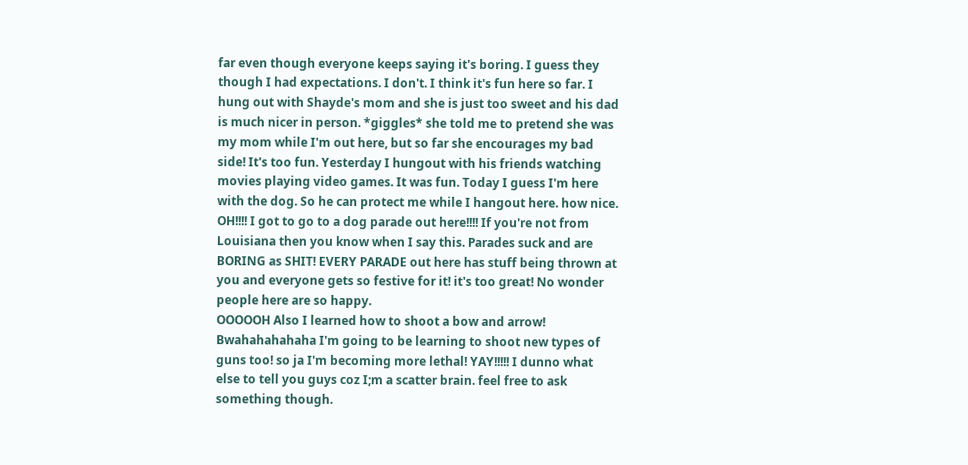far even though everyone keeps saying it's boring. I guess they though I had expectations. I don't. I think it's fun here so far. I hung out with Shayde's mom and she is just too sweet and his dad is much nicer in person. *giggles* she told me to pretend she was my mom while I'm out here, but so far she encourages my bad side! It's too fun. Yesterday I hungout with his friends watching movies playing video games. It was fun. Today I guess I'm here with the dog. So he can protect me while I hangout here. how nice. OH!!!! I got to go to a dog parade out here!!!! If you're not from Louisiana then you know when I say this. Parades suck and are BORING as SHIT! EVERY PARADE out here has stuff being thrown at you and everyone gets so festive for it! it's too great! No wonder people here are so happy.
OOOOOH Also I learned how to shoot a bow and arrow! Bwahahahahaha I'm going to be learning to shoot new types of guns too! so ja I'm becoming more lethal! YAY!!!!! I dunno what else to tell you guys coz I;m a scatter brain. feel free to ask something though.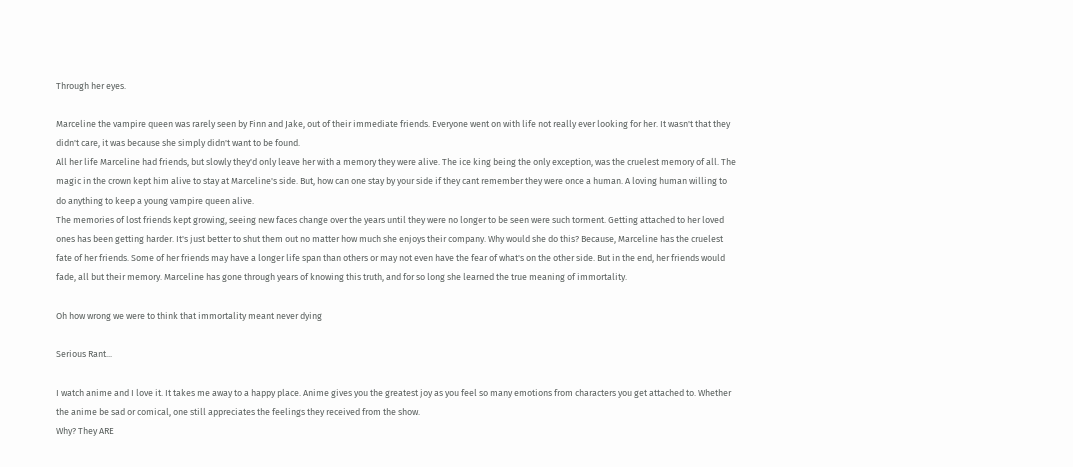Through her eyes.

Marceline the vampire queen was rarely seen by Finn and Jake, out of their immediate friends. Everyone went on with life not really ever looking for her. It wasn't that they didn't care, it was because she simply didn't want to be found.
All her life Marceline had friends, but slowly they'd only leave her with a memory they were alive. The ice king being the only exception, was the cruelest memory of all. The magic in the crown kept him alive to stay at Marceline's side. But, how can one stay by your side if they cant remember they were once a human. A loving human willing to do anything to keep a young vampire queen alive.
The memories of lost friends kept growing, seeing new faces change over the years until they were no longer to be seen were such torment. Getting attached to her loved ones has been getting harder. It's just better to shut them out no matter how much she enjoys their company. Why would she do this? Because, Marceline has the cruelest fate of her friends. Some of her friends may have a longer life span than others or may not even have the fear of what's on the other side. But in the end, her friends would fade, all but their memory. Marceline has gone through years of knowing this truth, and for so long she learned the true meaning of immortality.

Oh how wrong we were to think that immortality meant never dying

Serious Rant...

I watch anime and I love it. It takes me away to a happy place. Anime gives you the greatest joy as you feel so many emotions from characters you get attached to. Whether the anime be sad or comical, one still appreciates the feelings they received from the show.
Why? They ARE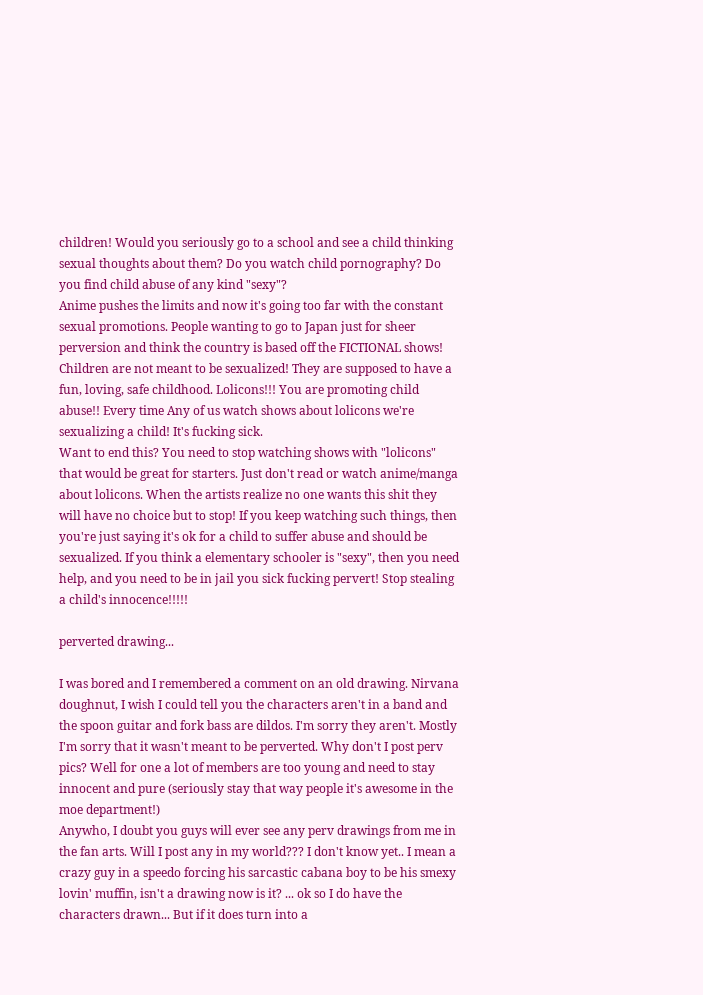children! Would you seriously go to a school and see a child thinking sexual thoughts about them? Do you watch child pornography? Do you find child abuse of any kind "sexy"?
Anime pushes the limits and now it's going too far with the constant sexual promotions. People wanting to go to Japan just for sheer perversion and think the country is based off the FICTIONAL shows!
Children are not meant to be sexualized! They are supposed to have a fun, loving, safe childhood. Lolicons!!! You are promoting child abuse!! Every time Any of us watch shows about lolicons we're sexualizing a child! It's fucking sick.
Want to end this? You need to stop watching shows with "lolicons" that would be great for starters. Just don't read or watch anime/manga about lolicons. When the artists realize no one wants this shit they will have no choice but to stop! If you keep watching such things, then you're just saying it's ok for a child to suffer abuse and should be sexualized. If you think a elementary schooler is "sexy", then you need help, and you need to be in jail you sick fucking pervert! Stop stealing a child's innocence!!!!!

perverted drawing...

I was bored and I remembered a comment on an old drawing. Nirvana doughnut, I wish I could tell you the characters aren't in a band and the spoon guitar and fork bass are dildos. I'm sorry they aren't. Mostly I'm sorry that it wasn't meant to be perverted. Why don't I post perv pics? Well for one a lot of members are too young and need to stay innocent and pure (seriously stay that way people it's awesome in the moe department!)
Anywho, I doubt you guys will ever see any perv drawings from me in the fan arts. Will I post any in my world??? I don't know yet.. I mean a crazy guy in a speedo forcing his sarcastic cabana boy to be his smexy lovin' muffin, isn't a drawing now is it? ... ok so I do have the characters drawn... But if it does turn into a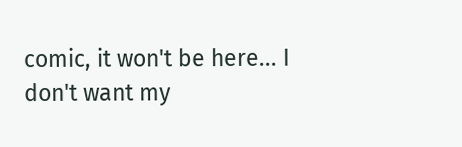comic, it won't be here... I don't want my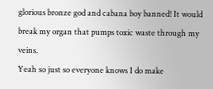glorious bronze god and cabana boy banned! It would break my organ that pumps toxic waste through my veins.
Yeah so just so everyone knows I do make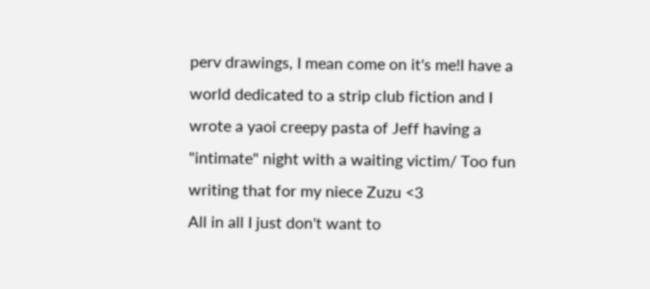perv drawings, I mean come on it's me!I have a world dedicated to a strip club fiction and I wrote a yaoi creepy pasta of Jeff having a "intimate" night with a waiting victim/ Too fun writing that for my niece Zuzu <3
All in all I just don't want to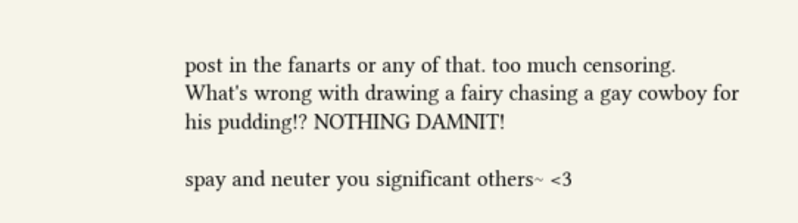post in the fanarts or any of that. too much censoring. What's wrong with drawing a fairy chasing a gay cowboy for his pudding!? NOTHING DAMNIT!

spay and neuter you significant others~ <3